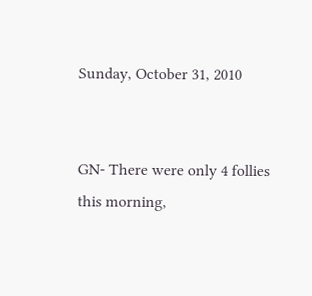Sunday, October 31, 2010


GN- There were only 4 follies this morning,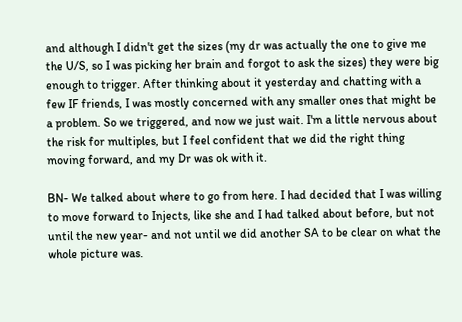and although I didn't get the sizes (my dr was actually the one to give me the U/S, so I was picking her brain and forgot to ask the sizes) they were big enough to trigger. After thinking about it yesterday and chatting with a few IF friends, I was mostly concerned with any smaller ones that might be a problem. So we triggered, and now we just wait. I'm a little nervous about the risk for multiples, but I feel confident that we did the right thing moving forward, and my Dr was ok with it.

BN- We talked about where to go from here. I had decided that I was willing to move forward to Injects, like she and I had talked about before, but not until the new year- and not until we did another SA to be clear on what the whole picture was.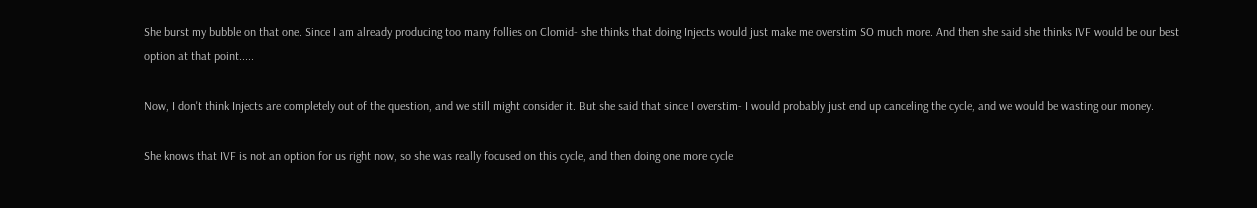She burst my bubble on that one. Since I am already producing too many follies on Clomid- she thinks that doing Injects would just make me overstim SO much more. And then she said she thinks IVF would be our best option at that point.....

Now, I don't think Injects are completely out of the question, and we still might consider it. But she said that since I overstim- I would probably just end up canceling the cycle, and we would be wasting our money.

She knows that IVF is not an option for us right now, so she was really focused on this cycle, and then doing one more cycle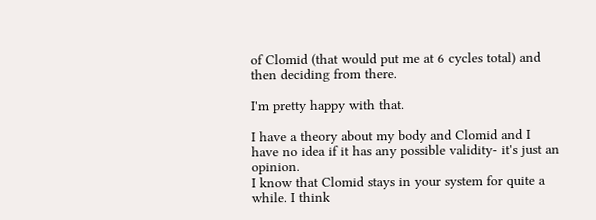of Clomid (that would put me at 6 cycles total) and then deciding from there.

I'm pretty happy with that.

I have a theory about my body and Clomid and I have no idea if it has any possible validity- it's just an opinion.
I know that Clomid stays in your system for quite a while. I think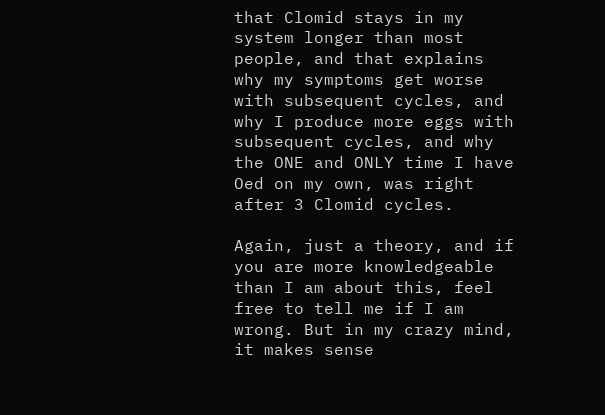that Clomid stays in my system longer than most people, and that explains why my symptoms get worse with subsequent cycles, and why I produce more eggs with subsequent cycles, and why the ONE and ONLY time I have Oed on my own, was right after 3 Clomid cycles.

Again, just a theory, and if you are more knowledgeable than I am about this, feel free to tell me if I am wrong. But in my crazy mind, it makes sense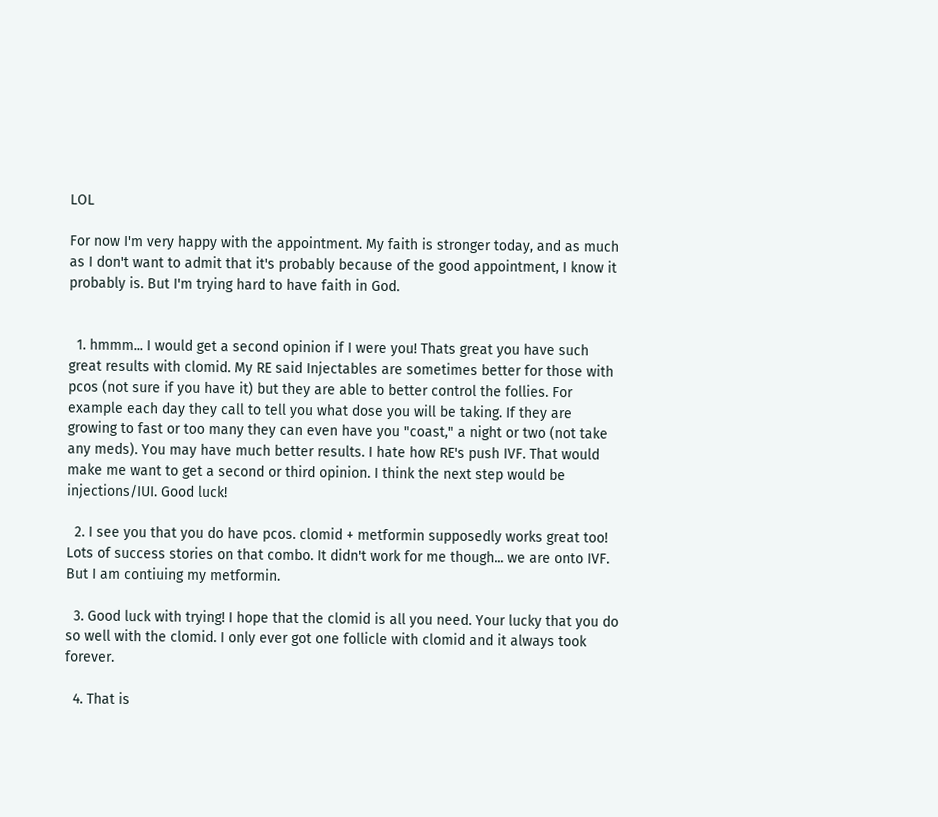LOL

For now I'm very happy with the appointment. My faith is stronger today, and as much as I don't want to admit that it's probably because of the good appointment, I know it probably is. But I'm trying hard to have faith in God.


  1. hmmm... I would get a second opinion if I were you! Thats great you have such great results with clomid. My RE said Injectables are sometimes better for those with pcos (not sure if you have it) but they are able to better control the follies. For example each day they call to tell you what dose you will be taking. If they are growing to fast or too many they can even have you "coast," a night or two (not take any meds). You may have much better results. I hate how RE's push IVF. That would make me want to get a second or third opinion. I think the next step would be injections/IUI. Good luck!

  2. I see you that you do have pcos. clomid + metformin supposedly works great too! Lots of success stories on that combo. It didn't work for me though... we are onto IVF. But I am contiuing my metformin.

  3. Good luck with trying! I hope that the clomid is all you need. Your lucky that you do so well with the clomid. I only ever got one follicle with clomid and it always took forever.

  4. That is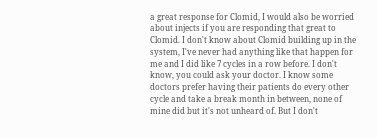a great response for Clomid, I would also be worried about injects if you are responding that great to Clomid. I don't know about Clomid building up in the system, I've never had anything like that happen for me and I did like 7 cycles in a row before. I don't know, you could ask your doctor. I know some doctors prefer having their patients do every other cycle and take a break month in between, none of mine did but it's not unheard of. But I don't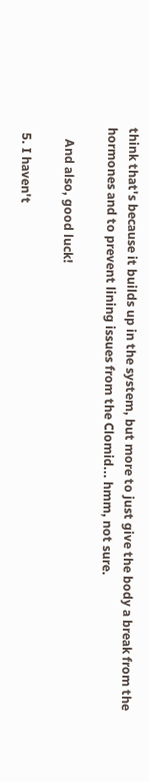think that's because it builds up in the system, but more to just give the body a break from the hormones and to prevent lining issues from the Clomid... hmm, not sure.

    And also, good luck!

  5. I haven't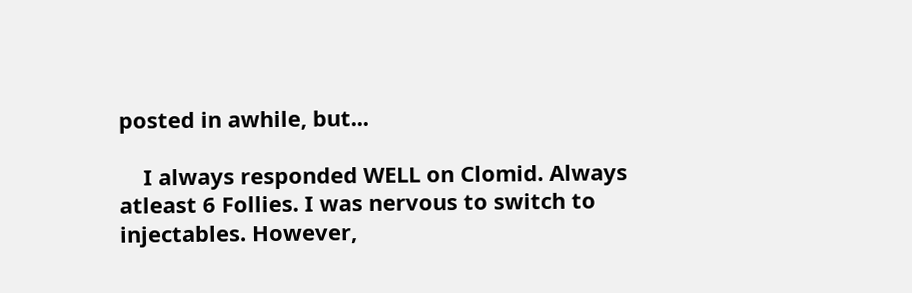posted in awhile, but...

    I always responded WELL on Clomid. Always atleast 6 Follies. I was nervous to switch to injectables. However,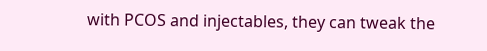with PCOS and injectables, they can tweak the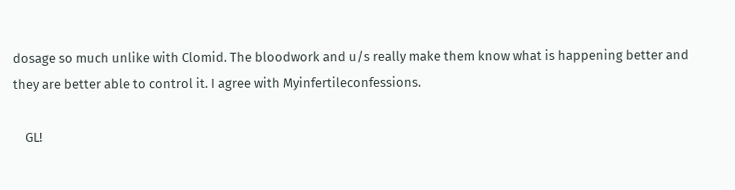dosage so much unlike with Clomid. The bloodwork and u/s really make them know what is happening better and they are better able to control it. I agree with Myinfertileconfessions.

    GL!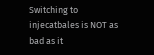Switching to injecatbales is NOT as bad as it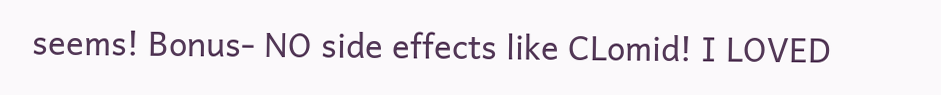seems! Bonus- NO side effects like CLomid! I LOVED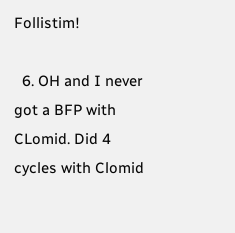Follistim!

  6. OH and I never got a BFP with CLomid. Did 4 cycles with Clomid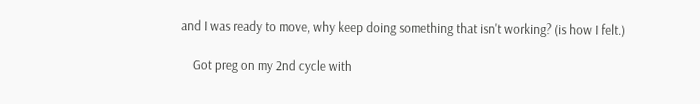and I was ready to move, why keep doing something that isn't working? (is how I felt.)

    Got preg on my 2nd cycle with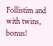Follistim and with twins, bonus!